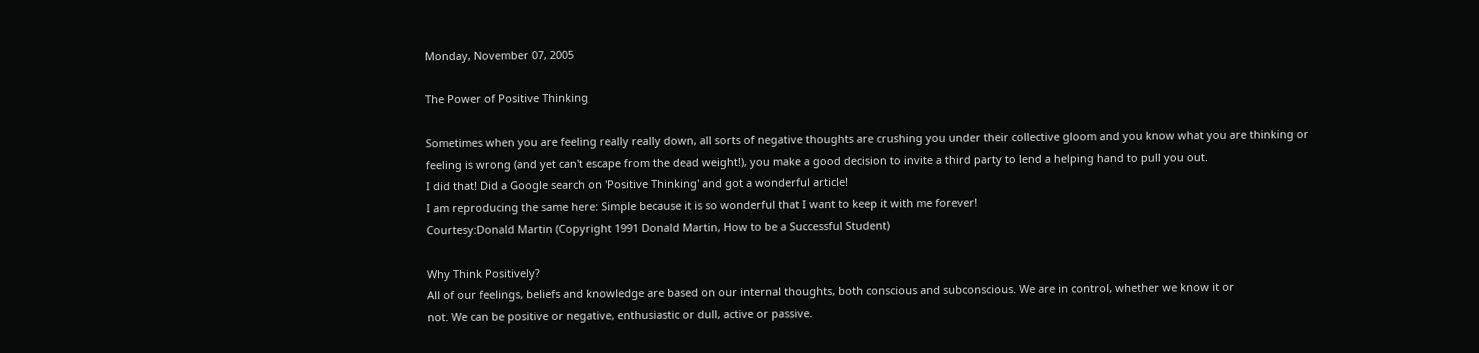Monday, November 07, 2005

The Power of Positive Thinking

Sometimes when you are feeling really really down, all sorts of negative thoughts are crushing you under their collective gloom and you know what you are thinking or feeling is wrong (and yet can't escape from the dead weight!), you make a good decision to invite a third party to lend a helping hand to pull you out.
I did that! Did a Google search on 'Positive Thinking' and got a wonderful article!
I am reproducing the same here: Simple because it is so wonderful that I want to keep it with me forever!
Courtesy:Donald Martin (Copyright 1991 Donald Martin, How to be a Successful Student)

Why Think Positively?
All of our feelings, beliefs and knowledge are based on our internal thoughts, both conscious and subconscious. We are in control, whether we know it or
not. We can be positive or negative, enthusiastic or dull, active or passive.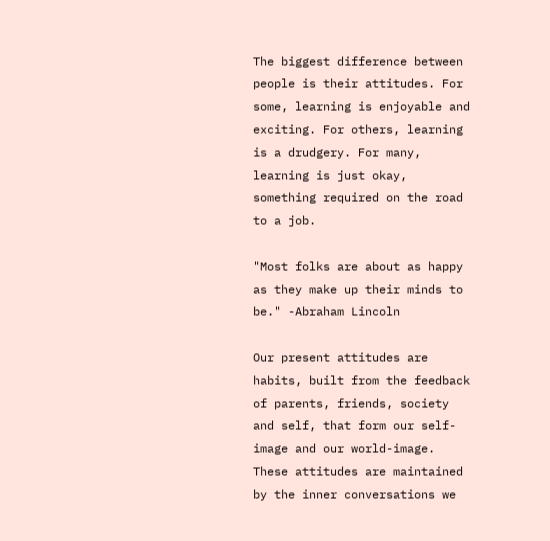The biggest difference between people is their attitudes. For some, learning is enjoyable and exciting. For others, learning is a drudgery. For many, learning is just okay, something required on the road to a job.

"Most folks are about as happy as they make up their minds to be." -Abraham Lincoln

Our present attitudes are habits, built from the feedback of parents, friends, society and self, that form our self-image and our world-image.
These attitudes are maintained by the inner conversations we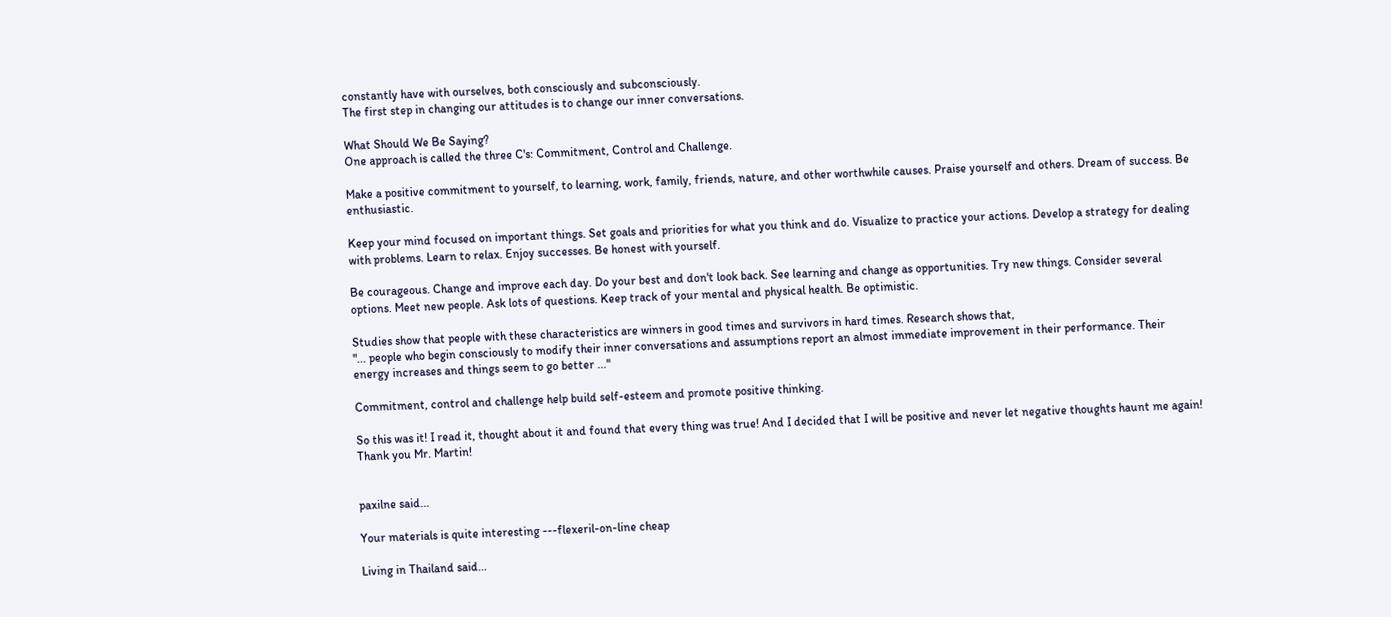constantly have with ourselves, both consciously and subconsciously.
The first step in changing our attitudes is to change our inner conversations.

What Should We Be Saying?
One approach is called the three C's: Commitment, Control and Challenge.

Make a positive commitment to yourself, to learning, work, family, friends, nature, and other worthwhile causes. Praise yourself and others. Dream of success. Be enthusiastic.

Keep your mind focused on important things. Set goals and priorities for what you think and do. Visualize to practice your actions. Develop a strategy for dealing with problems. Learn to relax. Enjoy successes. Be honest with yourself.

Be courageous. Change and improve each day. Do your best and don't look back. See learning and change as opportunities. Try new things. Consider several options. Meet new people. Ask lots of questions. Keep track of your mental and physical health. Be optimistic.

Studies show that people with these characteristics are winners in good times and survivors in hard times. Research shows that,
"... people who begin consciously to modify their inner conversations and assumptions report an almost immediate improvement in their performance. Their energy increases and things seem to go better ..."

Commitment, control and challenge help build self-esteem and promote positive thinking.

So this was it! I read it, thought about it and found that every thing was true! And I decided that I will be positive and never let negative thoughts haunt me again! Thank you Mr. Martin!


paxilne said...

Your materials is quite interesting ---flexeril-on-line cheap

Living in Thailand said...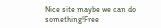Nice site maybe we can do something!Free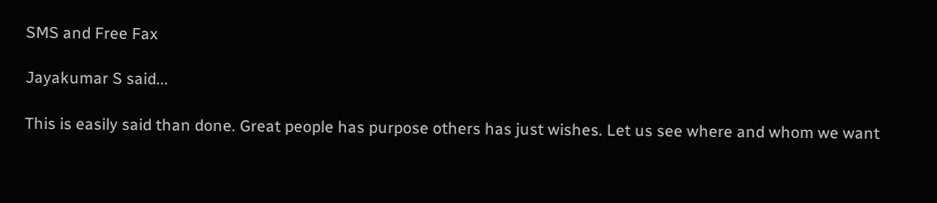SMS and Free Fax

Jayakumar S said...

This is easily said than done. Great people has purpose others has just wishes. Let us see where and whom we want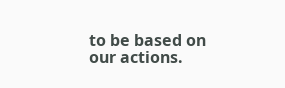to be based on our actions.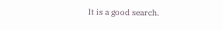It is a good search.